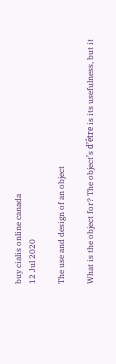buy cialis online canada
12 Jul 2020

The use and design of an object

What is the object for? The object’s d’être is its usefulness, but it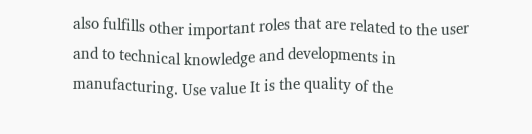also fulfills other important roles that are related to the user and to technical knowledge and developments in manufacturing. Use value It is the quality of the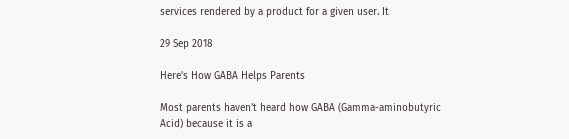services rendered by a product for a given user. It

29 Sep 2018

Here’s How GABA Helps Parents

Most parents haven’t heard how GABA (Gamma-aminobutyric Acid) because it is a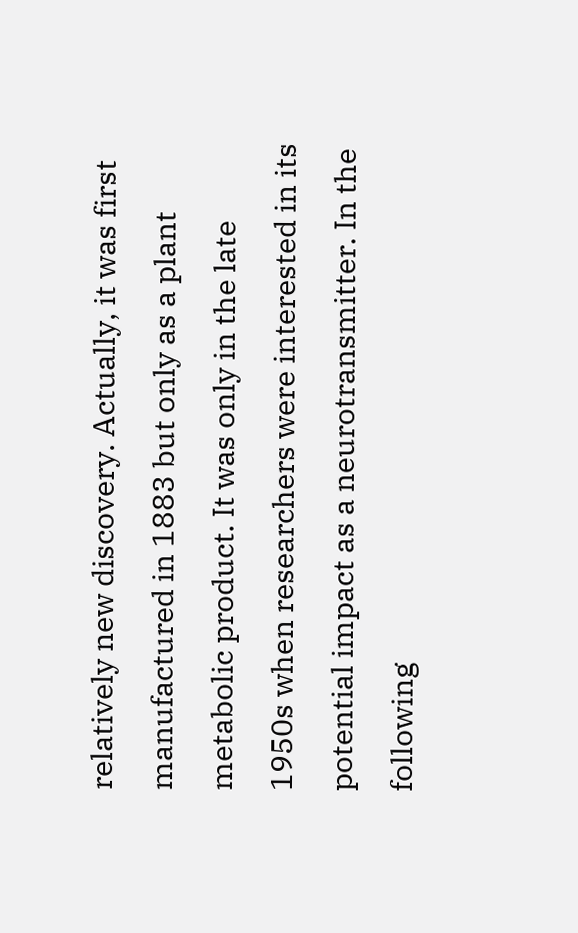relatively new discovery. Actually, it was first manufactured in 1883 but only as a plant metabolic product. It was only in the late 1950s when researchers were interested in its potential impact as a neurotransmitter. In the following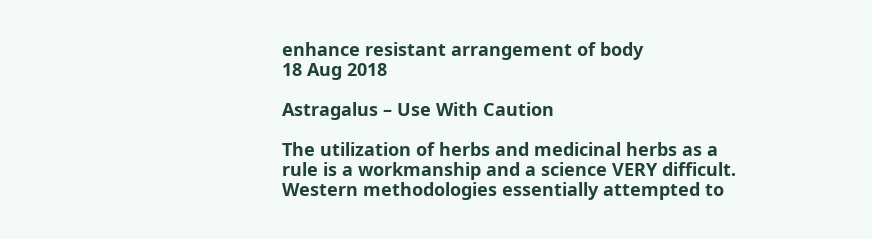enhance resistant arrangement of body
18 Aug 2018

Astragalus – Use With Caution

The utilization of herbs and medicinal herbs as a rule is a workmanship and a science VERY difficult. Western methodologies essentially attempted to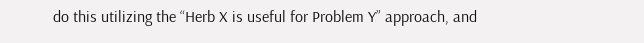do this utilizing the “Herb X is useful for Problem Y” approach, and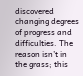discovered changing degrees of progress and difficulties. The reason isn’t in the grass; this